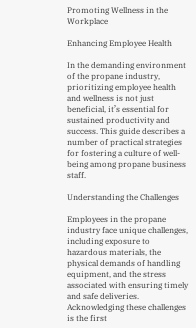Promoting Wellness in the Workplace

Enhancing Employee Health

In the demanding environment of the propane industry, prioritizing employee health and wellness is not just beneficial, it’s essential for sustained productivity and success. This guide describes a number of practical strategies for fostering a culture of well-being among propane business staff.

Understanding the Challenges

Employees in the propane industry face unique challenges, including exposure to hazardous materials, the physical demands of handling equipment, and the stress associated with ensuring timely and safe deliveries. Acknowledging these challenges is the first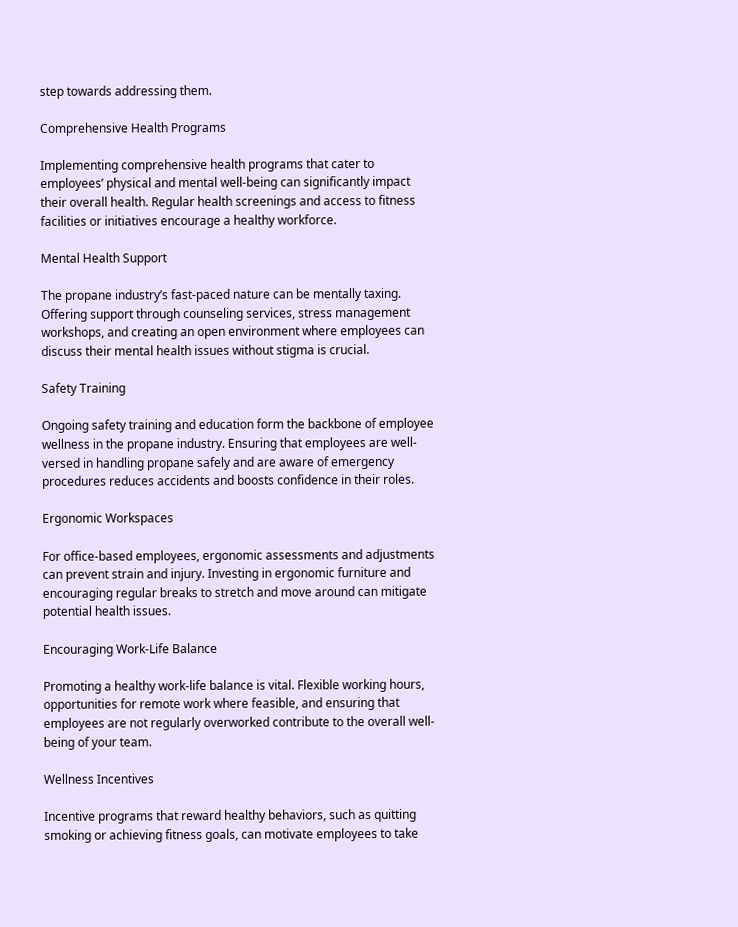step towards addressing them.

Comprehensive Health Programs

Implementing comprehensive health programs that cater to employees’ physical and mental well-being can significantly impact their overall health. Regular health screenings and access to fitness facilities or initiatives encourage a healthy workforce.

Mental Health Support

The propane industry’s fast-paced nature can be mentally taxing. Offering support through counseling services, stress management workshops, and creating an open environment where employees can discuss their mental health issues without stigma is crucial.

Safety Training

Ongoing safety training and education form the backbone of employee wellness in the propane industry. Ensuring that employees are well-versed in handling propane safely and are aware of emergency procedures reduces accidents and boosts confidence in their roles.

Ergonomic Workspaces

For office-based employees, ergonomic assessments and adjustments can prevent strain and injury. Investing in ergonomic furniture and encouraging regular breaks to stretch and move around can mitigate potential health issues.

Encouraging Work-Life Balance

Promoting a healthy work-life balance is vital. Flexible working hours, opportunities for remote work where feasible, and ensuring that employees are not regularly overworked contribute to the overall well-being of your team.

Wellness Incentives

Incentive programs that reward healthy behaviors, such as quitting smoking or achieving fitness goals, can motivate employees to take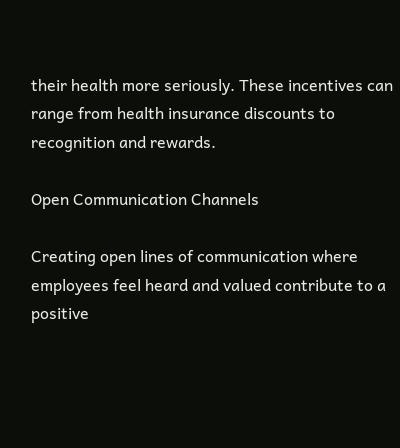their health more seriously. These incentives can range from health insurance discounts to recognition and rewards.

Open Communication Channels

Creating open lines of communication where employees feel heard and valued contribute to a positive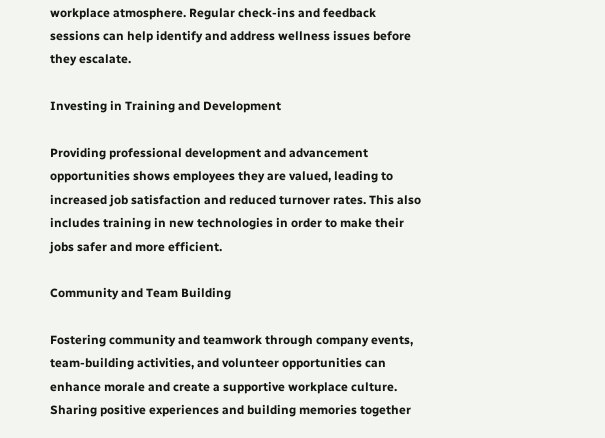workplace atmosphere. Regular check-ins and feedback sessions can help identify and address wellness issues before they escalate.

Investing in Training and Development

Providing professional development and advancement opportunities shows employees they are valued, leading to increased job satisfaction and reduced turnover rates. This also includes training in new technologies in order to make their jobs safer and more efficient.

Community and Team Building

Fostering community and teamwork through company events, team-building activities, and volunteer opportunities can enhance morale and create a supportive workplace culture. Sharing positive experiences and building memories together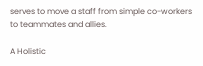serves to move a staff from simple co-workers to teammates and allies.

A Holistic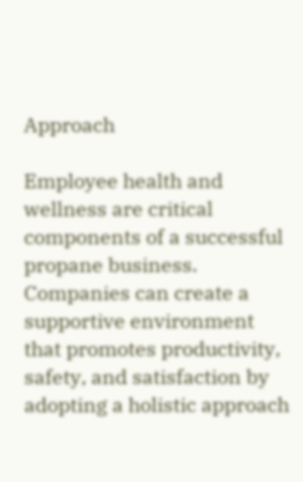Approach

Employee health and wellness are critical components of a successful propane business. Companies can create a supportive environment that promotes productivity, safety, and satisfaction by adopting a holistic approach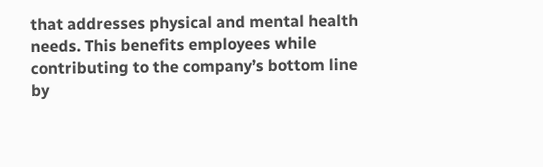that addresses physical and mental health needs. This benefits employees while contributing to the company’s bottom line by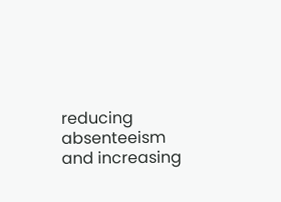reducing absenteeism and increasing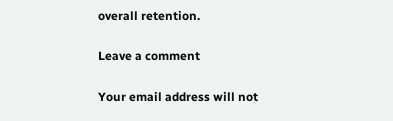overall retention.

Leave a comment

Your email address will not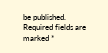be published. Required fields are marked *